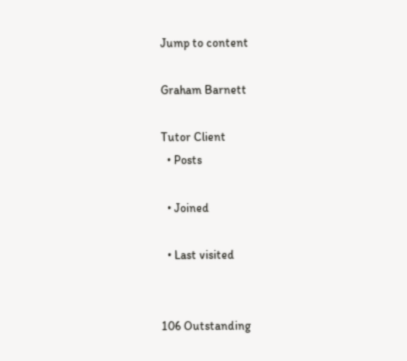Jump to content

Graham Barnett

Tutor Client
  • Posts

  • Joined

  • Last visited


106 Outstanding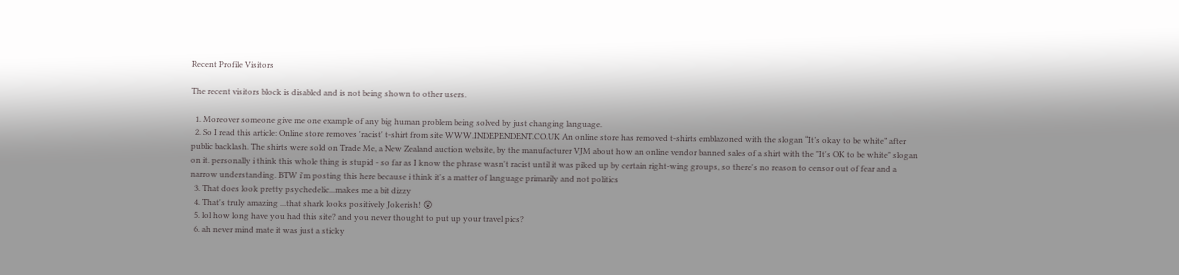Recent Profile Visitors

The recent visitors block is disabled and is not being shown to other users.

  1. Moreover someone give me one example of any big human problem being solved by just changing language.
  2. So I read this article: Online store removes 'racist' t-shirt from site WWW.INDEPENDENT.CO.UK An online store has removed t-shirts emblazoned with the slogan “It’s okay to be white” after public backlash. The shirts were sold on Trade Me, a New Zealand auction website, by the manufacturer VJM about how an online vendor banned sales of a shirt with the "It's OK to be white" slogan on it. personally i think this whole thing is stupid - so far as I know the phrase wasn't racist until it was piked up by certain right-wing groups, so there's no reason to censor out of fear and a narrow understanding. BTW i'm posting this here because i think it's a matter of language primarily and not politics
  3. That does look pretty psychedelic...makes me a bit dizzy
  4. That's truly amazing ...that shark looks positively Jokerish! 😲
  5. lol how long have you had this site? and you never thought to put up your travel pics?
  6. ah never mind mate it was just a sticky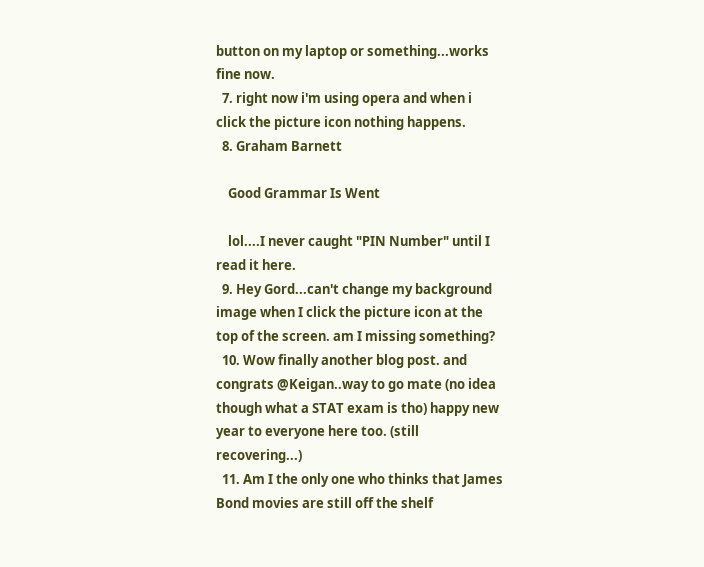button on my laptop or something...works fine now.
  7. right now i'm using opera and when i click the picture icon nothing happens.
  8. Graham Barnett

    Good Grammar Is Went

    lol....I never caught "PIN Number" until I read it here.
  9. Hey Gord...can't change my background image when I click the picture icon at the top of the screen. am I missing something?
  10. Wow finally another blog post. and congrats @Keigan..way to go mate (no idea though what a STAT exam is tho) happy new year to everyone here too. (still recovering...)
  11. Am I the only one who thinks that James Bond movies are still off the shelf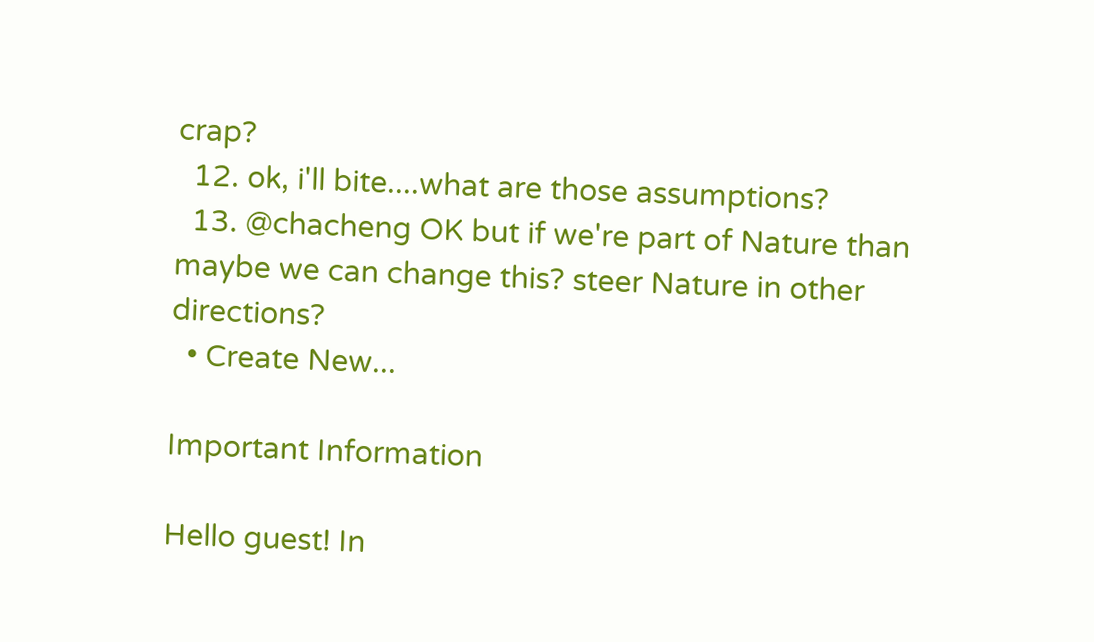crap?
  12. ok, i'll bite....what are those assumptions?
  13. @chacheng OK but if we're part of Nature than maybe we can change this? steer Nature in other directions?
  • Create New...

Important Information

Hello guest! In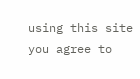using this site you agree to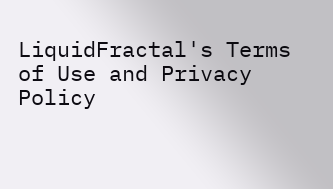LiquidFractal's Terms of Use and Privacy Policy